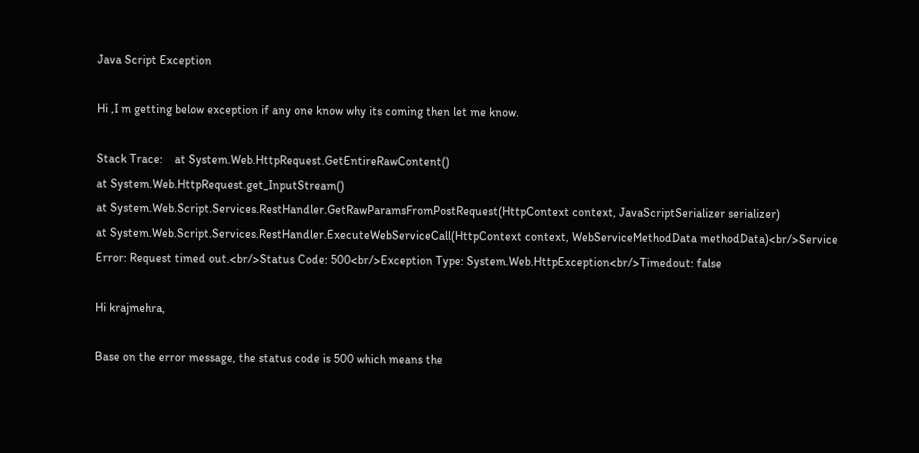Java Script Exception

Hi ,I m getting below exception if any one know why its coming then let me know.

Stack Trace:    at System.Web.HttpRequest.GetEntireRawContent()
at System.Web.HttpRequest.get_InputStream()
at System.Web.Script.Services.RestHandler.GetRawParamsFromPostRequest(HttpContext context, JavaScriptSerializer serializer)
at System.Web.Script.Services.RestHandler.ExecuteWebServiceCall(HttpContext context, WebServiceMethodData methodData)<br/>Service Error: Request timed out.<br/>Status Code: 500<br/>Exception Type: System.Web.HttpException<br/>Timedout: false

Hi krajmehra,

Base on the error message, the status code is 500 which means the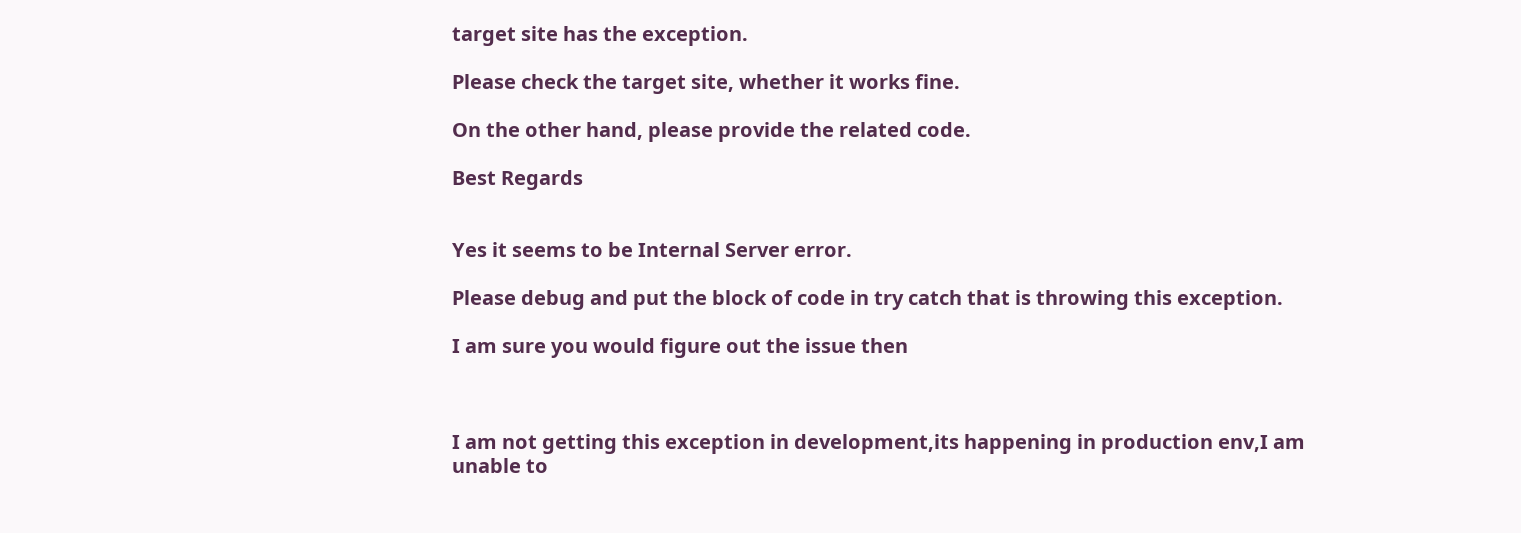target site has the exception.

Please check the target site, whether it works fine.

On the other hand, please provide the related code.

Best Regards


Yes it seems to be Internal Server error.

Please debug and put the block of code in try catch that is throwing this exception.

I am sure you would figure out the issue then



I am not getting this exception in development,its happening in production env,I am unable to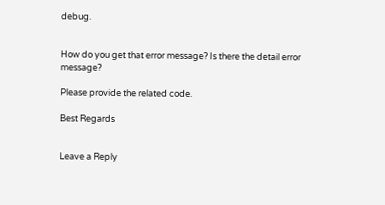debug.


How do you get that error message? Is there the detail error message?

Please provide the related code.

Best Regards


Leave a Reply